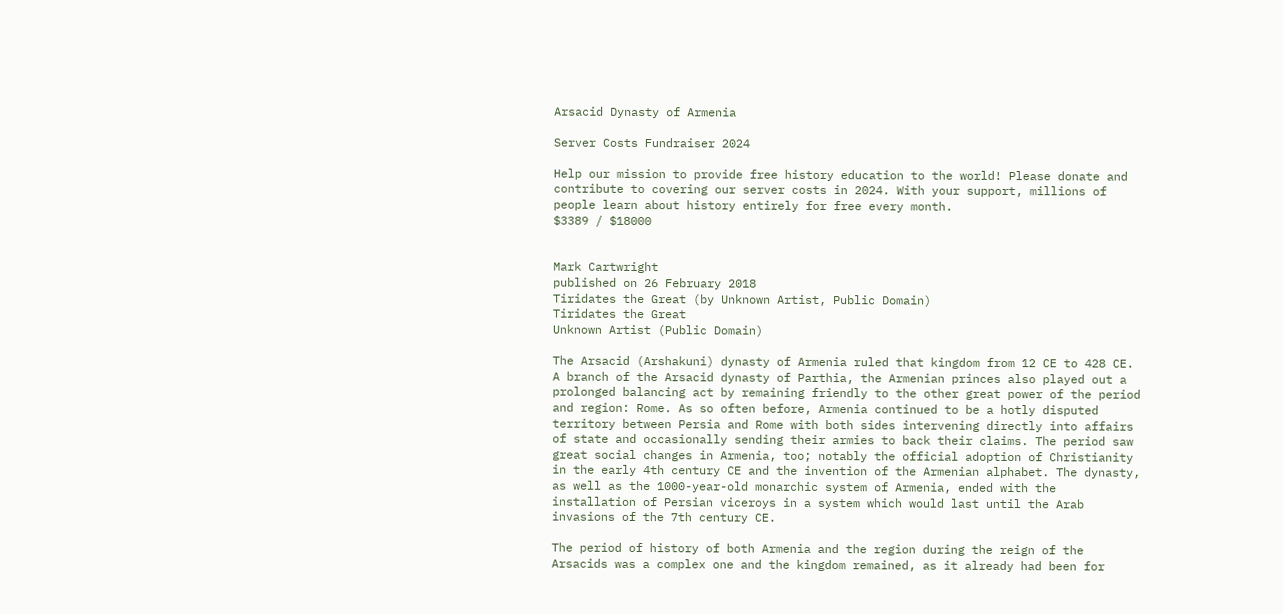Arsacid Dynasty of Armenia

Server Costs Fundraiser 2024

Help our mission to provide free history education to the world! Please donate and contribute to covering our server costs in 2024. With your support, millions of people learn about history entirely for free every month.
$3389 / $18000


Mark Cartwright
published on 26 February 2018
Tiridates the Great (by Unknown Artist, Public Domain)
Tiridates the Great
Unknown Artist (Public Domain)

The Arsacid (Arshakuni) dynasty of Armenia ruled that kingdom from 12 CE to 428 CE. A branch of the Arsacid dynasty of Parthia, the Armenian princes also played out a prolonged balancing act by remaining friendly to the other great power of the period and region: Rome. As so often before, Armenia continued to be a hotly disputed territory between Persia and Rome with both sides intervening directly into affairs of state and occasionally sending their armies to back their claims. The period saw great social changes in Armenia, too; notably the official adoption of Christianity in the early 4th century CE and the invention of the Armenian alphabet. The dynasty, as well as the 1000-year-old monarchic system of Armenia, ended with the installation of Persian viceroys in a system which would last until the Arab invasions of the 7th century CE.

The period of history of both Armenia and the region during the reign of the Arsacids was a complex one and the kingdom remained, as it already had been for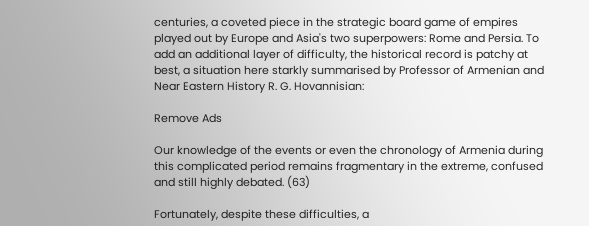centuries, a coveted piece in the strategic board game of empires played out by Europe and Asia's two superpowers: Rome and Persia. To add an additional layer of difficulty, the historical record is patchy at best, a situation here starkly summarised by Professor of Armenian and Near Eastern History R. G. Hovannisian:

Remove Ads

Our knowledge of the events or even the chronology of Armenia during this complicated period remains fragmentary in the extreme, confused and still highly debated. (63)

Fortunately, despite these difficulties, a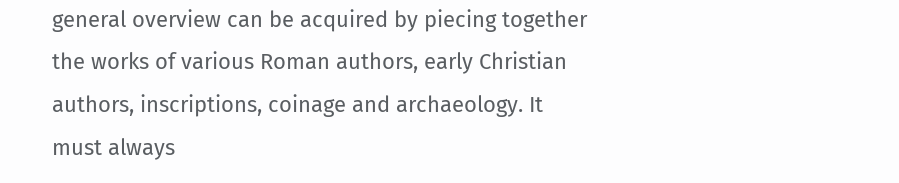general overview can be acquired by piecing together the works of various Roman authors, early Christian authors, inscriptions, coinage and archaeology. It must always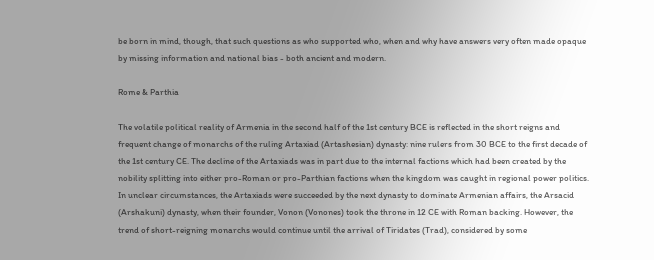be born in mind, though, that such questions as who supported who, when and why have answers very often made opaque by missing information and national bias - both ancient and modern.

Rome & Parthia

The volatile political reality of Armenia in the second half of the 1st century BCE is reflected in the short reigns and frequent change of monarchs of the ruling Artaxiad (Artashesian) dynasty: nine rulers from 30 BCE to the first decade of the 1st century CE. The decline of the Artaxiads was in part due to the internal factions which had been created by the nobility splitting into either pro-Roman or pro-Parthian factions when the kingdom was caught in regional power politics. In unclear circumstances, the Artaxiads were succeeded by the next dynasty to dominate Armenian affairs, the Arsacid (Arshakuni) dynasty, when their founder, Vonon (Vonones) took the throne in 12 CE with Roman backing. However, the trend of short-reigning monarchs would continue until the arrival of Tiridates (Trad), considered by some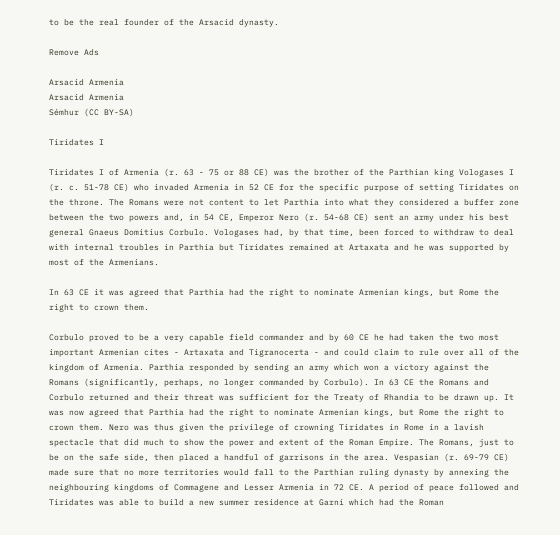to be the real founder of the Arsacid dynasty.

Remove Ads

Arsacid Armenia
Arsacid Armenia
Sémhur (CC BY-SA)

Tiridates I

Tiridates I of Armenia (r. 63 - 75 or 88 CE) was the brother of the Parthian king Vologases I (r. c. 51-78 CE) who invaded Armenia in 52 CE for the specific purpose of setting Tiridates on the throne. The Romans were not content to let Parthia into what they considered a buffer zone between the two powers and, in 54 CE, Emperor Nero (r. 54-68 CE) sent an army under his best general Gnaeus Domitius Corbulo. Vologases had, by that time, been forced to withdraw to deal with internal troubles in Parthia but Tiridates remained at Artaxata and he was supported by most of the Armenians.

In 63 CE it was agreed that Parthia had the right to nominate Armenian kings, but Rome the right to crown them.

Corbulo proved to be a very capable field commander and by 60 CE he had taken the two most important Armenian cites - Artaxata and Tigranocerta - and could claim to rule over all of the kingdom of Armenia. Parthia responded by sending an army which won a victory against the Romans (significantly, perhaps, no longer commanded by Corbulo). In 63 CE the Romans and Corbulo returned and their threat was sufficient for the Treaty of Rhandia to be drawn up. It was now agreed that Parthia had the right to nominate Armenian kings, but Rome the right to crown them. Nero was thus given the privilege of crowning Tiridates in Rome in a lavish spectacle that did much to show the power and extent of the Roman Empire. The Romans, just to be on the safe side, then placed a handful of garrisons in the area. Vespasian (r. 69-79 CE) made sure that no more territories would fall to the Parthian ruling dynasty by annexing the neighbouring kingdoms of Commagene and Lesser Armenia in 72 CE. A period of peace followed and Tiridates was able to build a new summer residence at Garni which had the Roman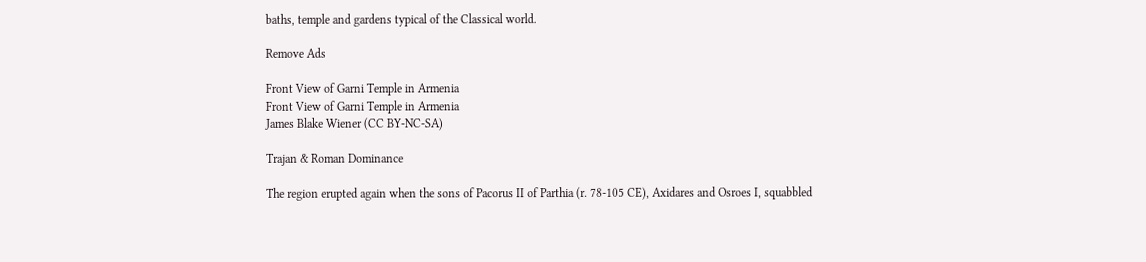baths, temple and gardens typical of the Classical world.

Remove Ads

Front View of Garni Temple in Armenia
Front View of Garni Temple in Armenia
James Blake Wiener (CC BY-NC-SA)

Trajan & Roman Dominance

The region erupted again when the sons of Pacorus II of Parthia (r. 78-105 CE), Axidares and Osroes I, squabbled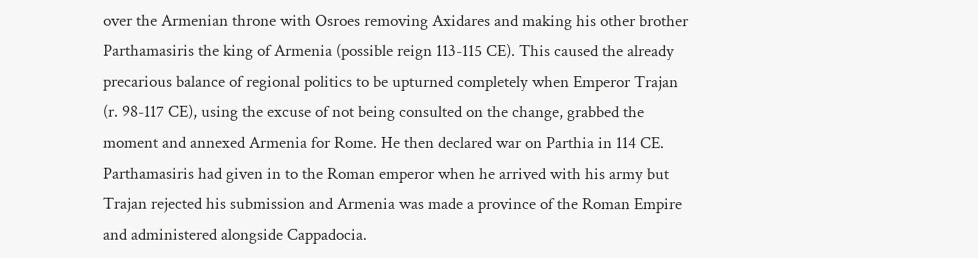over the Armenian throne with Osroes removing Axidares and making his other brother Parthamasiris the king of Armenia (possible reign 113-115 CE). This caused the already precarious balance of regional politics to be upturned completely when Emperor Trajan (r. 98-117 CE), using the excuse of not being consulted on the change, grabbed the moment and annexed Armenia for Rome. He then declared war on Parthia in 114 CE. Parthamasiris had given in to the Roman emperor when he arrived with his army but Trajan rejected his submission and Armenia was made a province of the Roman Empire and administered alongside Cappadocia.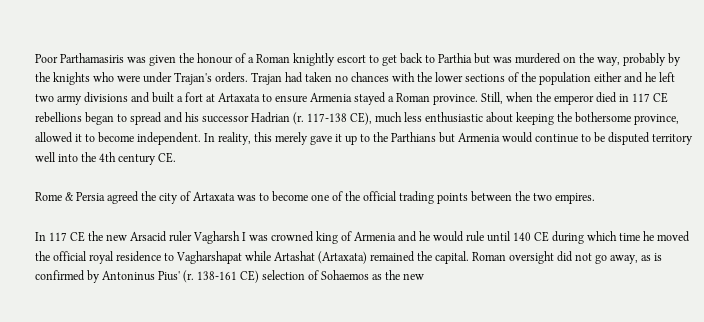Poor Parthamasiris was given the honour of a Roman knightly escort to get back to Parthia but was murdered on the way, probably by the knights who were under Trajan's orders. Trajan had taken no chances with the lower sections of the population either and he left two army divisions and built a fort at Artaxata to ensure Armenia stayed a Roman province. Still, when the emperor died in 117 CE rebellions began to spread and his successor Hadrian (r. 117-138 CE), much less enthusiastic about keeping the bothersome province, allowed it to become independent. In reality, this merely gave it up to the Parthians but Armenia would continue to be disputed territory well into the 4th century CE.

Rome & Persia agreed the city of Artaxata was to become one of the official trading points between the two empires.

In 117 CE the new Arsacid ruler Vagharsh I was crowned king of Armenia and he would rule until 140 CE during which time he moved the official royal residence to Vagharshapat while Artashat (Artaxata) remained the capital. Roman oversight did not go away, as is confirmed by Antoninus Pius' (r. 138-161 CE) selection of Sohaemos as the new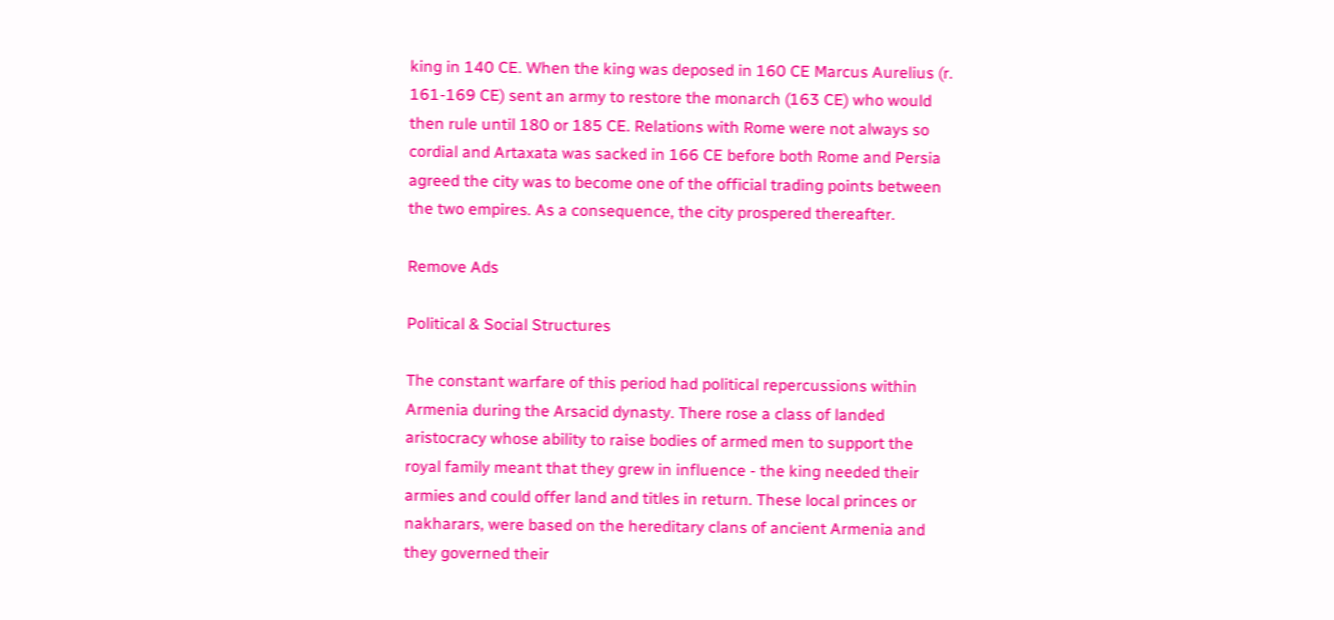king in 140 CE. When the king was deposed in 160 CE Marcus Aurelius (r. 161-169 CE) sent an army to restore the monarch (163 CE) who would then rule until 180 or 185 CE. Relations with Rome were not always so cordial and Artaxata was sacked in 166 CE before both Rome and Persia agreed the city was to become one of the official trading points between the two empires. As a consequence, the city prospered thereafter.

Remove Ads

Political & Social Structures

The constant warfare of this period had political repercussions within Armenia during the Arsacid dynasty. There rose a class of landed aristocracy whose ability to raise bodies of armed men to support the royal family meant that they grew in influence - the king needed their armies and could offer land and titles in return. These local princes or nakharars, were based on the hereditary clans of ancient Armenia and they governed their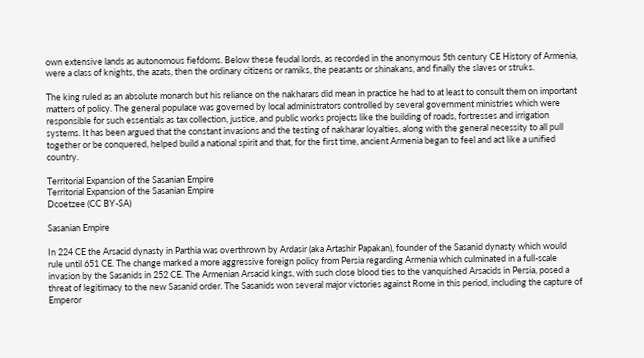own extensive lands as autonomous fiefdoms. Below these feudal lords, as recorded in the anonymous 5th century CE History of Armenia, were a class of knights, the azats, then the ordinary citizens or ramiks, the peasants or shinakans, and finally the slaves or struks.

The king ruled as an absolute monarch but his reliance on the nakharars did mean in practice he had to at least to consult them on important matters of policy. The general populace was governed by local administrators controlled by several government ministries which were responsible for such essentials as tax collection, justice, and public works projects like the building of roads, fortresses and irrigation systems. It has been argued that the constant invasions and the testing of nakharar loyalties, along with the general necessity to all pull together or be conquered, helped build a national spirit and that, for the first time, ancient Armenia began to feel and act like a unified country.

Territorial Expansion of the Sasanian Empire
Territorial Expansion of the Sasanian Empire
Dcoetzee (CC BY-SA)

Sasanian Empire

In 224 CE the Arsacid dynasty in Parthia was overthrown by Ardasir (aka Artashir Papakan), founder of the Sasanid dynasty which would rule until 651 CE. The change marked a more aggressive foreign policy from Persia regarding Armenia which culminated in a full-scale invasion by the Sasanids in 252 CE. The Armenian Arsacid kings, with such close blood ties to the vanquished Arsacids in Persia, posed a threat of legitimacy to the new Sasanid order. The Sasanids won several major victories against Rome in this period, including the capture of Emperor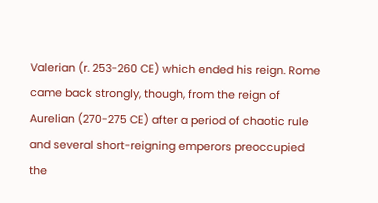Valerian (r. 253-260 CE) which ended his reign. Rome came back strongly, though, from the reign of Aurelian (270-275 CE) after a period of chaotic rule and several short-reigning emperors preoccupied the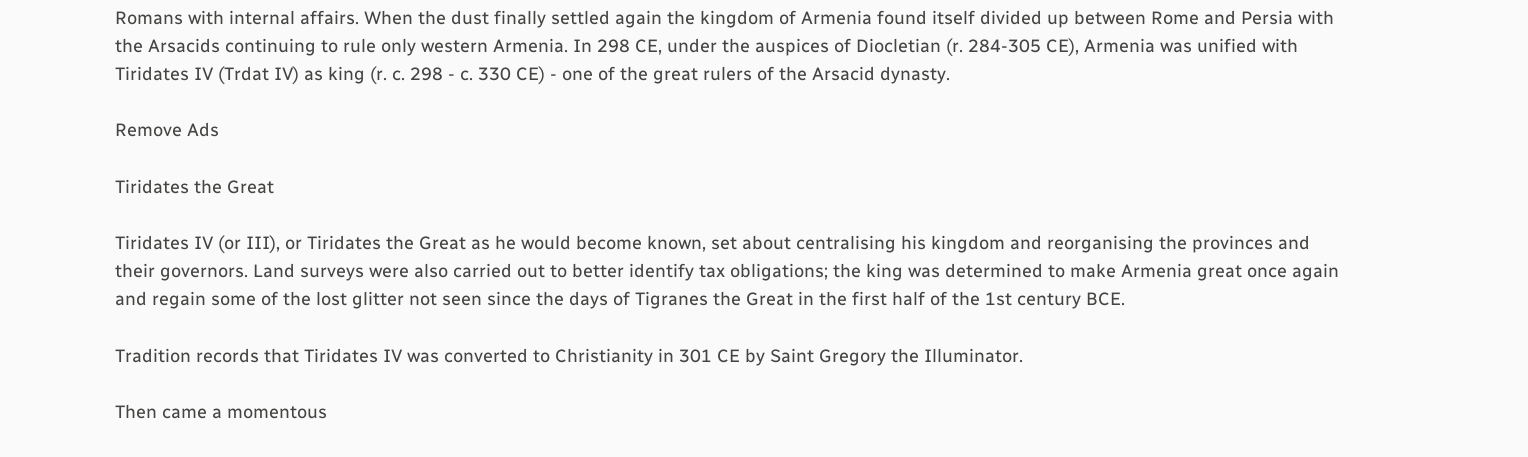Romans with internal affairs. When the dust finally settled again the kingdom of Armenia found itself divided up between Rome and Persia with the Arsacids continuing to rule only western Armenia. In 298 CE, under the auspices of Diocletian (r. 284-305 CE), Armenia was unified with Tiridates IV (Trdat IV) as king (r. c. 298 - c. 330 CE) - one of the great rulers of the Arsacid dynasty.

Remove Ads

Tiridates the Great

Tiridates IV (or III), or Tiridates the Great as he would become known, set about centralising his kingdom and reorganising the provinces and their governors. Land surveys were also carried out to better identify tax obligations; the king was determined to make Armenia great once again and regain some of the lost glitter not seen since the days of Tigranes the Great in the first half of the 1st century BCE.

Tradition records that Tiridates IV was converted to Christianity in 301 CE by Saint Gregory the Illuminator.

Then came a momentous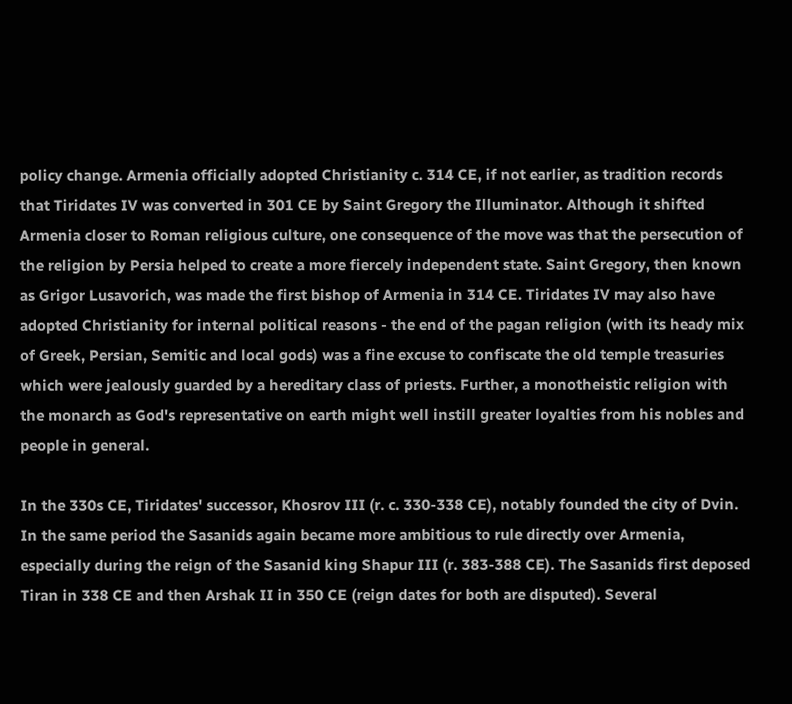policy change. Armenia officially adopted Christianity c. 314 CE, if not earlier, as tradition records that Tiridates IV was converted in 301 CE by Saint Gregory the Illuminator. Although it shifted Armenia closer to Roman religious culture, one consequence of the move was that the persecution of the religion by Persia helped to create a more fiercely independent state. Saint Gregory, then known as Grigor Lusavorich, was made the first bishop of Armenia in 314 CE. Tiridates IV may also have adopted Christianity for internal political reasons - the end of the pagan religion (with its heady mix of Greek, Persian, Semitic and local gods) was a fine excuse to confiscate the old temple treasuries which were jealously guarded by a hereditary class of priests. Further, a monotheistic religion with the monarch as God's representative on earth might well instill greater loyalties from his nobles and people in general.

In the 330s CE, Tiridates' successor, Khosrov III (r. c. 330-338 CE), notably founded the city of Dvin. In the same period the Sasanids again became more ambitious to rule directly over Armenia, especially during the reign of the Sasanid king Shapur III (r. 383-388 CE). The Sasanids first deposed Tiran in 338 CE and then Arshak II in 350 CE (reign dates for both are disputed). Several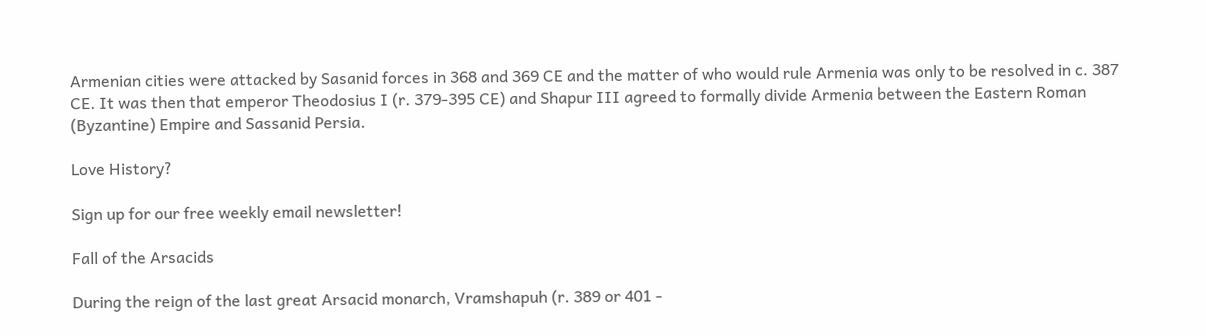Armenian cities were attacked by Sasanid forces in 368 and 369 CE and the matter of who would rule Armenia was only to be resolved in c. 387 CE. It was then that emperor Theodosius I (r. 379-395 CE) and Shapur III agreed to formally divide Armenia between the Eastern Roman (Byzantine) Empire and Sassanid Persia.

Love History?

Sign up for our free weekly email newsletter!

Fall of the Arsacids

During the reign of the last great Arsacid monarch, Vramshapuh (r. 389 or 401 -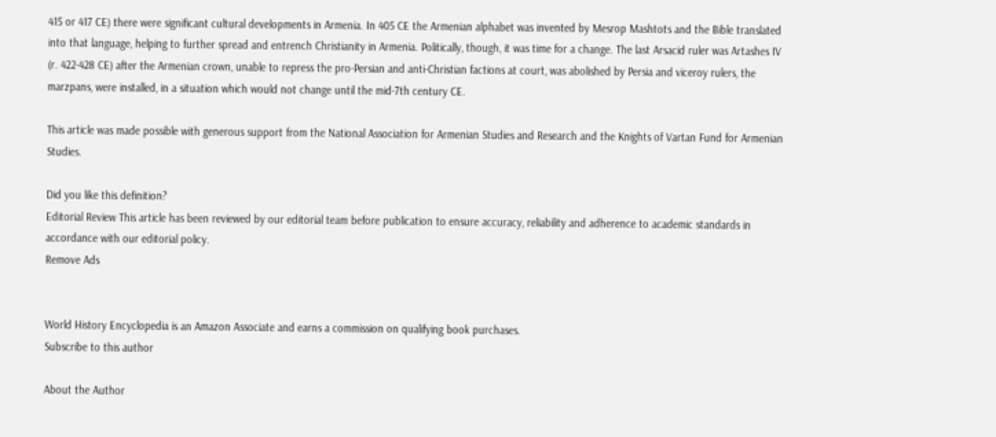415 or 417 CE) there were significant cultural developments in Armenia. In 405 CE the Armenian alphabet was invented by Mesrop Mashtots and the Bible translated into that language, helping to further spread and entrench Christianity in Armenia. Politically, though, it was time for a change. The last Arsacid ruler was Artashes IV (r. 422-428 CE) after the Armenian crown, unable to repress the pro-Persian and anti-Christian factions at court, was abolished by Persia and viceroy rulers, the marzpans, were installed, in a situation which would not change until the mid-7th century CE.

This article was made possible with generous support from the National Association for Armenian Studies and Research and the Knights of Vartan Fund for Armenian Studies.

Did you like this definition?
Editorial Review This article has been reviewed by our editorial team before publication to ensure accuracy, reliability and adherence to academic standards in accordance with our editorial policy.
Remove Ads


World History Encyclopedia is an Amazon Associate and earns a commission on qualifying book purchases.
Subscribe to this author

About the Author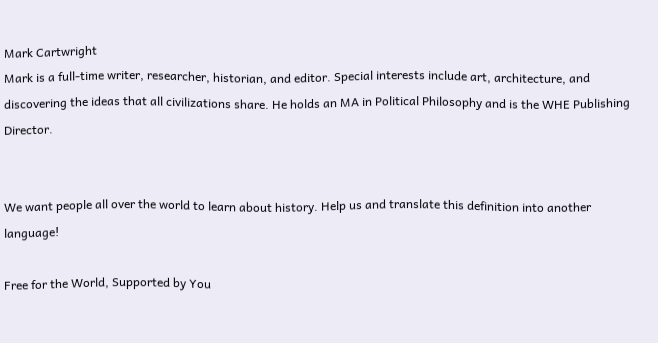Mark Cartwright
Mark is a full-time writer, researcher, historian, and editor. Special interests include art, architecture, and discovering the ideas that all civilizations share. He holds an MA in Political Philosophy and is the WHE Publishing Director.


We want people all over the world to learn about history. Help us and translate this definition into another language!

Free for the World, Supported by You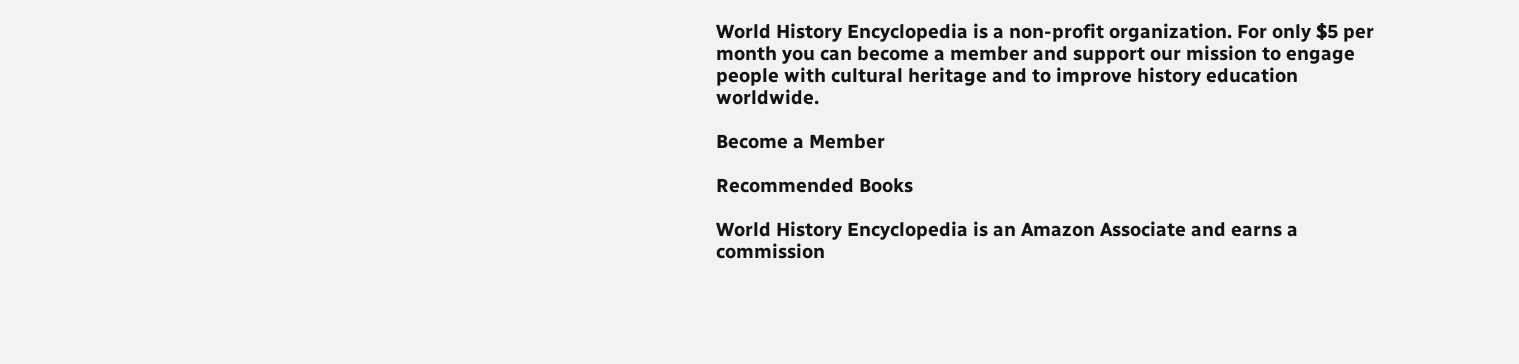World History Encyclopedia is a non-profit organization. For only $5 per month you can become a member and support our mission to engage people with cultural heritage and to improve history education worldwide.

Become a Member

Recommended Books

World History Encyclopedia is an Amazon Associate and earns a commission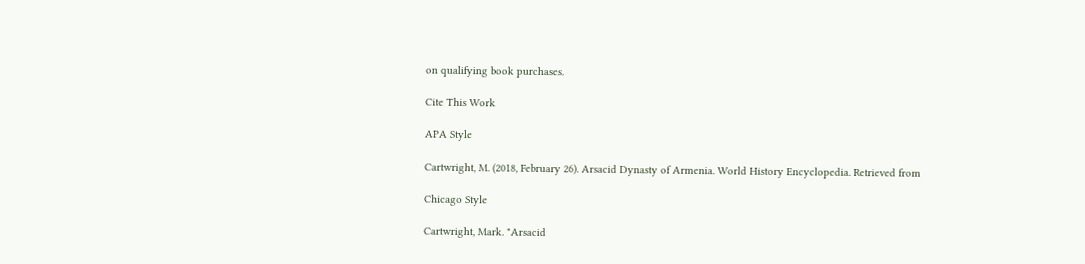on qualifying book purchases.

Cite This Work

APA Style

Cartwright, M. (2018, February 26). Arsacid Dynasty of Armenia. World History Encyclopedia. Retrieved from

Chicago Style

Cartwright, Mark. "Arsacid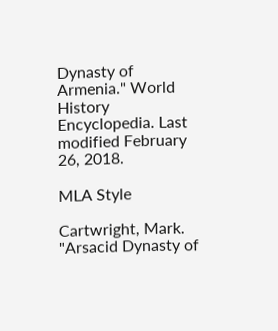Dynasty of Armenia." World History Encyclopedia. Last modified February 26, 2018.

MLA Style

Cartwright, Mark. "Arsacid Dynasty of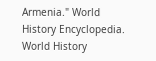Armenia." World History Encyclopedia. World History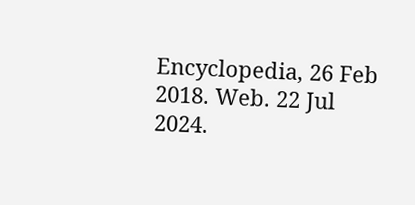Encyclopedia, 26 Feb 2018. Web. 22 Jul 2024.